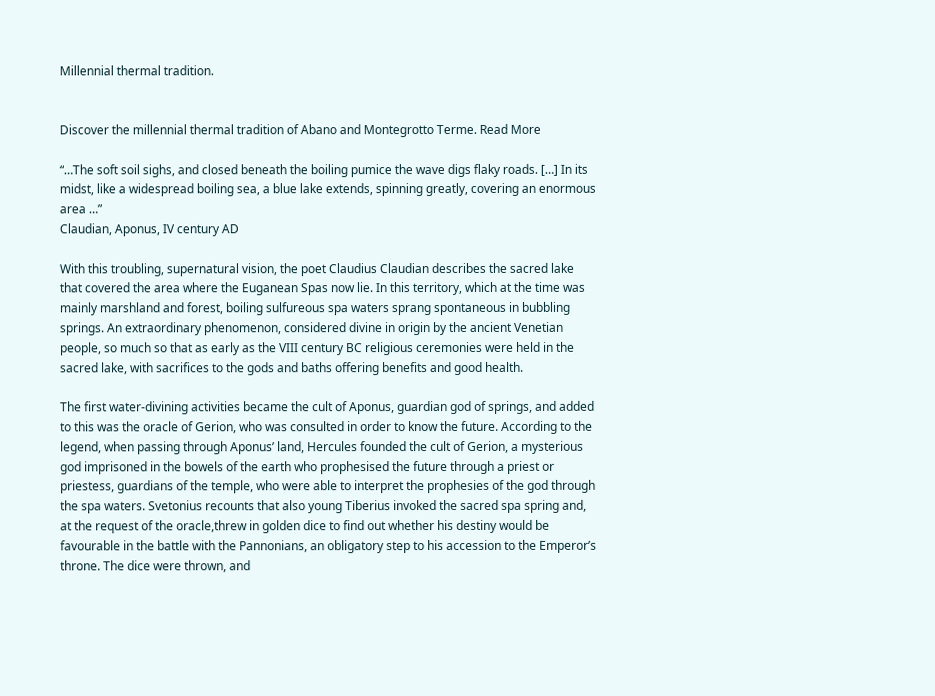Millennial thermal tradition.


Discover the millennial thermal tradition of Abano and Montegrotto Terme. Read More

“…The soft soil sighs, and closed beneath the boiling pumice the wave digs flaky roads. […] In its midst, like a widespread boiling sea, a blue lake extends, spinning greatly, covering an enormous area …”
Claudian, Aponus, IV century AD

With this troubling, supernatural vision, the poet Claudius Claudian describes the sacred lake that covered the area where the Euganean Spas now lie. In this territory, which at the time was mainly marshland and forest, boiling sulfureous spa waters sprang spontaneous in bubbling springs. An extraordinary phenomenon, considered divine in origin by the ancient Venetian people, so much so that as early as the VIII century BC religious ceremonies were held in the sacred lake, with sacrifices to the gods and baths offering benefits and good health.

The first water-divining activities became the cult of Aponus, guardian god of springs, and added to this was the oracle of Gerion, who was consulted in order to know the future. According to the legend, when passing through Aponus’ land, Hercules founded the cult of Gerion, a mysterious god imprisoned in the bowels of the earth who prophesised the future through a priest or priestess, guardians of the temple, who were able to interpret the prophesies of the god through the spa waters. Svetonius recounts that also young Tiberius invoked the sacred spa spring and, at the request of the oracle,threw in golden dice to find out whether his destiny would be favourable in the battle with the Pannonians, an obligatory step to his accession to the Emperor’s throne. The dice were thrown, and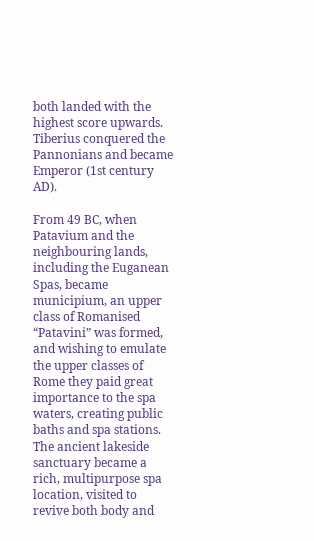both landed with the highest score upwards. Tiberius conquered the Pannonians and became Emperor (1st century AD).

From 49 BC, when Patavium and the neighbouring lands, including the Euganean Spas, became municipium, an upper class of Romanised “Patavini” was formed, and wishing to emulate the upper classes of Rome they paid great importance to the spa waters, creating public baths and spa stations. The ancient lakeside sanctuary became a rich, multipurpose spa location, visited to revive both body and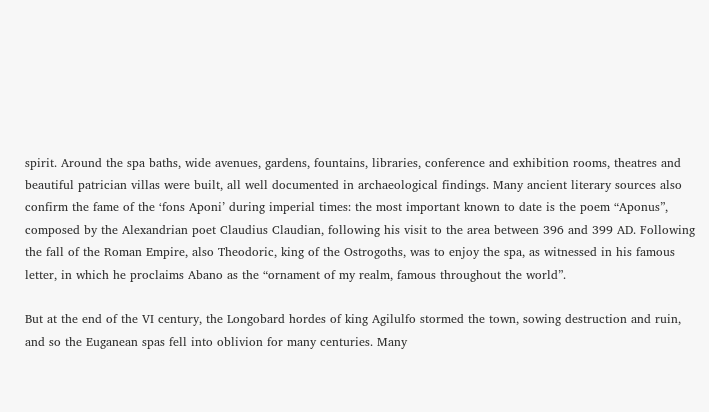spirit. Around the spa baths, wide avenues, gardens, fountains, libraries, conference and exhibition rooms, theatres and beautiful patrician villas were built, all well documented in archaeological findings. Many ancient literary sources also confirm the fame of the ‘fons Aponi’ during imperial times: the most important known to date is the poem “Aponus”, composed by the Alexandrian poet Claudius Claudian, following his visit to the area between 396 and 399 AD. Following the fall of the Roman Empire, also Theodoric, king of the Ostrogoths, was to enjoy the spa, as witnessed in his famous letter, in which he proclaims Abano as the “ornament of my realm, famous throughout the world”.

But at the end of the VI century, the Longobard hordes of king Agilulfo stormed the town, sowing destruction and ruin, and so the Euganean spas fell into oblivion for many centuries. Many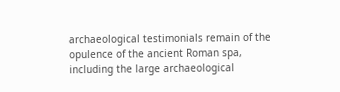archaeological testimonials remain of the opulence of the ancient Roman spa, including the large archaeological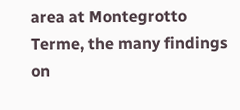area at Montegrotto Terme, the many findings on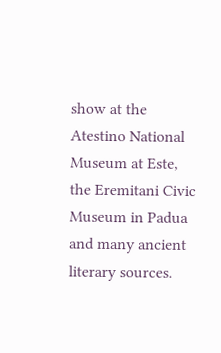show at the Atestino National Museum at Este, the Eremitani Civic Museum in Padua and many ancient literary sources.